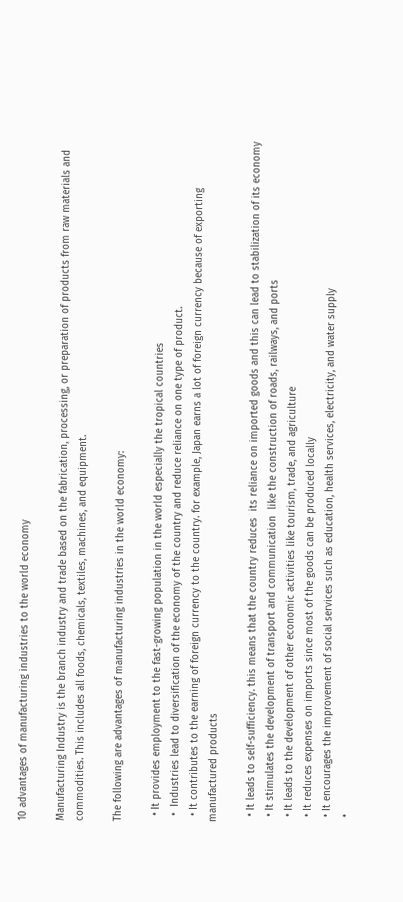10 advantages of manufacturing industries to the world economy

Manufacturing Industry is the branch industry and trade based on the fabrication, processing, or preparation of products from raw materials and commodities. This includes all foods, chemicals, textiles, machines, and equipment.

The following are advantages of manufacturing industries in the world economy:

  • It provides employment to the fast-growing population in the world especially the tropical countries
  •  Industries lead to diversification of the economy of the country and reduce reliance on one type of product.
  • It contributes to the earning of foreign currency to the country. for example, Japan earns a lot of foreign currency because of exporting manufactured products

  • It leads to self-sufficiency. this means that the country reduces  its reliance on imported goods and this can lead to stabilization of its economy
  • It stimulates the development of transport and communication  like the construction of roads, railways, and ports
  • It leads to the development of other economic activities like tourism, trade, and agriculture
  • It reduces expenses on imports since most of the goods can be produced locally
  • It encourages the improvement of social services such as education, health services, electricity, and water supply
  •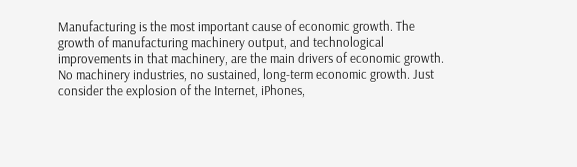Manufacturing is the most important cause of economic growth. The growth of manufacturing machinery output, and technological improvements in that machinery, are the main drivers of economic growth. No machinery industries, no sustained, long-term economic growth. Just consider the explosion of the Internet, iPhones,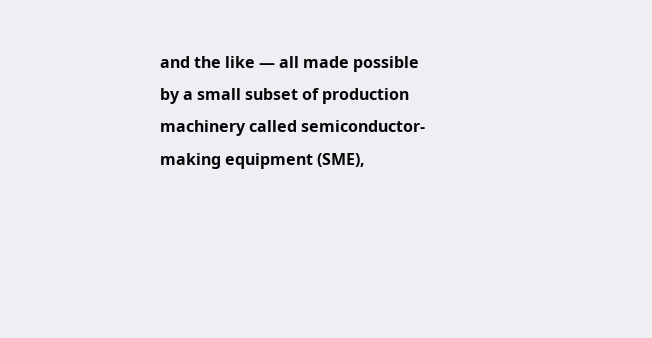and the like — all made possible by a small subset of production machinery called semiconductor-making equipment (SME),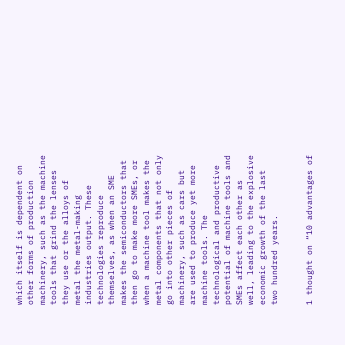which itself is dependent on other forms of production machinery, such as the machine tools that grind the lenses they use or the alloys of metal the metal-making industries output. These technologies reproduce themselves, as when an SME makes the semiconductors that then go to make more SMEs, or when a machine tool makes the metal components that not only go into other pieces of machinery, such as cars but are used to produce yet more machine tools. The technological and productive potential of machine tools and SMEs affect each other as well, leading to the explosive economic growth of the last two hundred years.


1 thought on “10 advantages of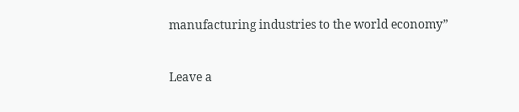manufacturing industries to the world economy”


Leave a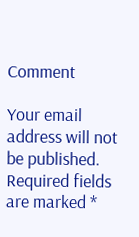Comment

Your email address will not be published. Required fields are marked *